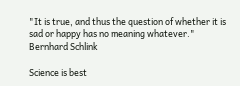"It is true, and thus the question of whether it is sad or happy has no meaning whatever."
Bernhard Schlink

Science is best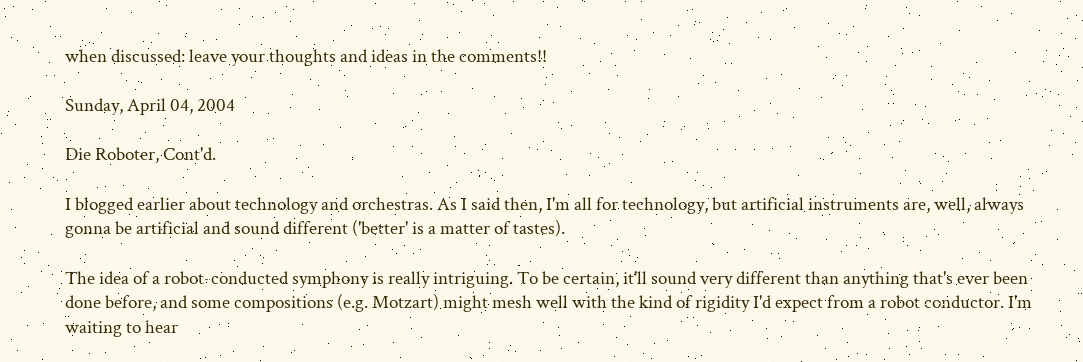when discussed: leave your thoughts and ideas in the comments!!

Sunday, April 04, 2004

Die Roboter, Cont'd.

I blogged earlier about technology and orchestras. As I said then, I'm all for technology, but artificial instruments are, well, always gonna be artificial and sound different ('better' is a matter of tastes).

The idea of a robot-conducted symphony is really intriguing. To be certain, it'll sound very different than anything that's ever been done before, and some compositions (e.g. Motzart) might mesh well with the kind of rigidity I'd expect from a robot conductor. I'm waiting to hear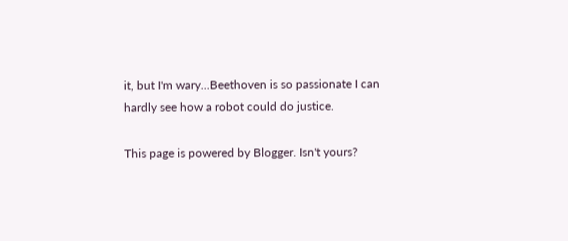it, but I'm wary...Beethoven is so passionate I can hardly see how a robot could do justice.

This page is powered by Blogger. Isn't yours?